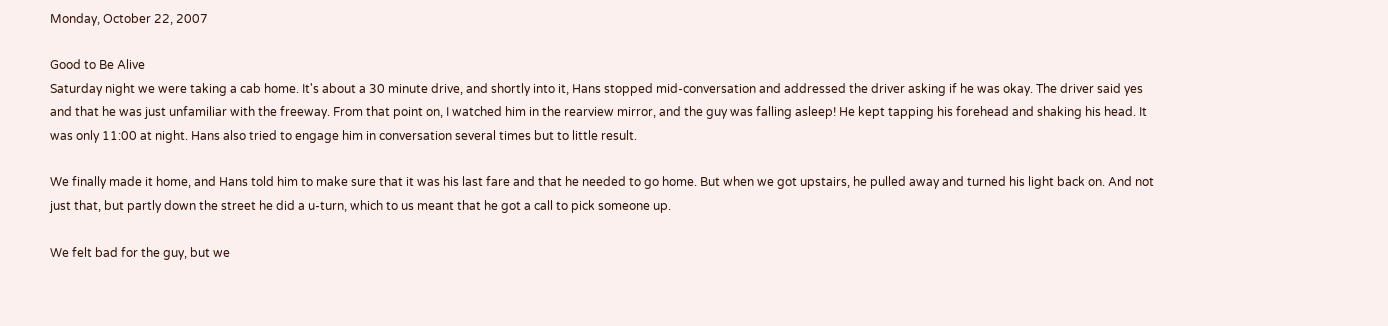Monday, October 22, 2007

Good to Be Alive
Saturday night we were taking a cab home. It's about a 30 minute drive, and shortly into it, Hans stopped mid-conversation and addressed the driver asking if he was okay. The driver said yes and that he was just unfamiliar with the freeway. From that point on, I watched him in the rearview mirror, and the guy was falling asleep! He kept tapping his forehead and shaking his head. It was only 11:00 at night. Hans also tried to engage him in conversation several times but to little result.

We finally made it home, and Hans told him to make sure that it was his last fare and that he needed to go home. But when we got upstairs, he pulled away and turned his light back on. And not just that, but partly down the street he did a u-turn, which to us meant that he got a call to pick someone up.

We felt bad for the guy, but we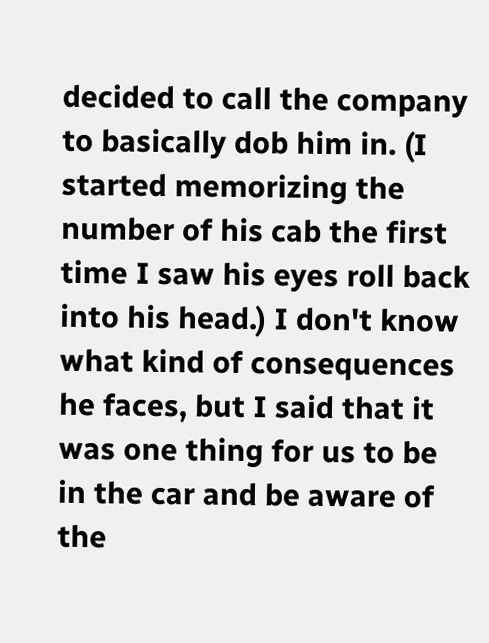decided to call the company to basically dob him in. (I started memorizing the number of his cab the first time I saw his eyes roll back into his head.) I don't know what kind of consequences he faces, but I said that it was one thing for us to be in the car and be aware of the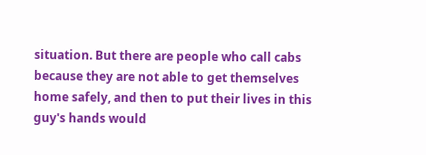situation. But there are people who call cabs because they are not able to get themselves home safely, and then to put their lives in this guy's hands would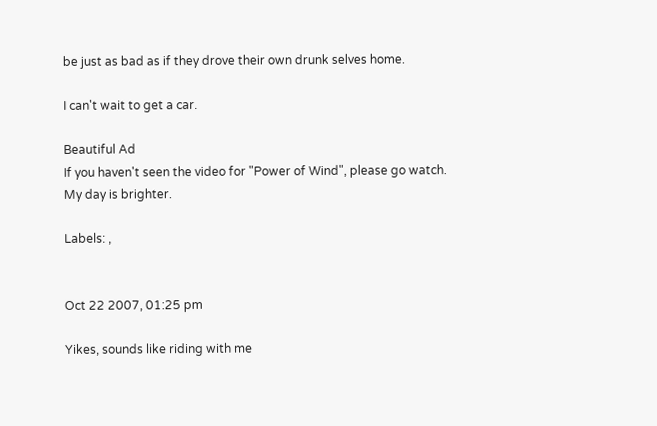be just as bad as if they drove their own drunk selves home.

I can't wait to get a car.

Beautiful Ad
If you haven't seen the video for "Power of Wind", please go watch. My day is brighter.

Labels: ,


Oct 22 2007, 01:25 pm

Yikes, sounds like riding with me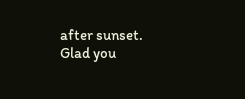after sunset. Glad you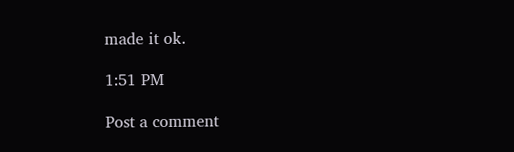made it ok.

1:51 PM

Post a comment